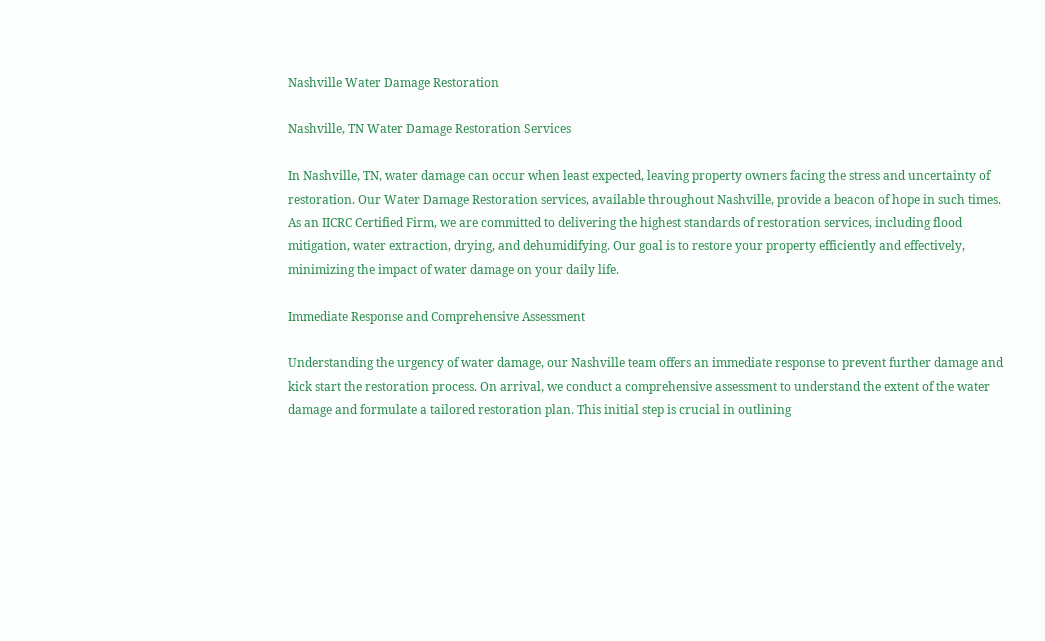Nashville Water Damage Restoration

Nashville, TN Water Damage Restoration Services

In Nashville, TN, water damage can occur when least expected, leaving property owners facing the stress and uncertainty of restoration. Our Water Damage Restoration services, available throughout Nashville, provide a beacon of hope in such times. As an IICRC Certified Firm, we are committed to delivering the highest standards of restoration services, including flood mitigation, water extraction, drying, and dehumidifying. Our goal is to restore your property efficiently and effectively, minimizing the impact of water damage on your daily life.

Immediate Response and Comprehensive Assessment

Understanding the urgency of water damage, our Nashville team offers an immediate response to prevent further damage and kick start the restoration process. On arrival, we conduct a comprehensive assessment to understand the extent of the water damage and formulate a tailored restoration plan. This initial step is crucial in outlining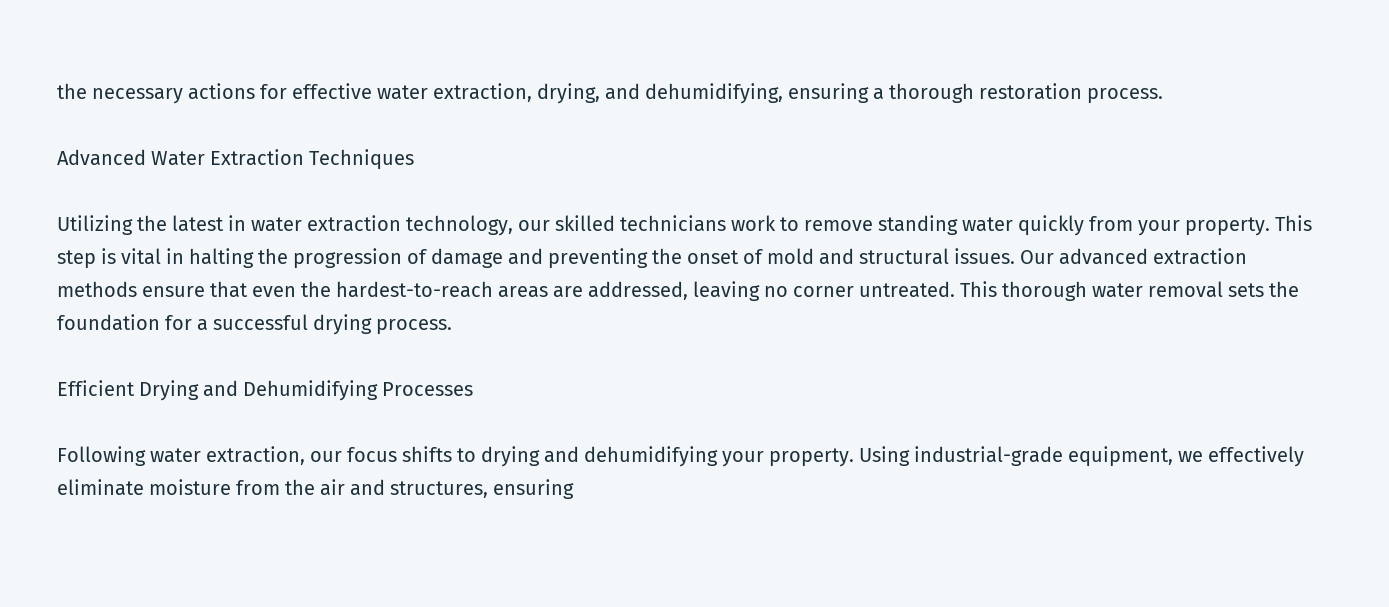the necessary actions for effective water extraction, drying, and dehumidifying, ensuring a thorough restoration process.

Advanced Water Extraction Techniques

Utilizing the latest in water extraction technology, our skilled technicians work to remove standing water quickly from your property. This step is vital in halting the progression of damage and preventing the onset of mold and structural issues. Our advanced extraction methods ensure that even the hardest-to-reach areas are addressed, leaving no corner untreated. This thorough water removal sets the foundation for a successful drying process.

Efficient Drying and Dehumidifying Processes

Following water extraction, our focus shifts to drying and dehumidifying your property. Using industrial-grade equipment, we effectively eliminate moisture from the air and structures, ensuring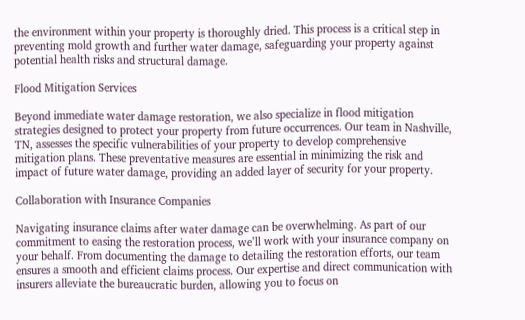the environment within your property is thoroughly dried. This process is a critical step in preventing mold growth and further water damage, safeguarding your property against potential health risks and structural damage.

Flood Mitigation Services

Beyond immediate water damage restoration, we also specialize in flood mitigation strategies designed to protect your property from future occurrences. Our team in Nashville, TN, assesses the specific vulnerabilities of your property to develop comprehensive mitigation plans. These preventative measures are essential in minimizing the risk and impact of future water damage, providing an added layer of security for your property.

Collaboration with Insurance Companies

Navigating insurance claims after water damage can be overwhelming. As part of our commitment to easing the restoration process, we’ll work with your insurance company on your behalf. From documenting the damage to detailing the restoration efforts, our team ensures a smooth and efficient claims process. Our expertise and direct communication with insurers alleviate the bureaucratic burden, allowing you to focus on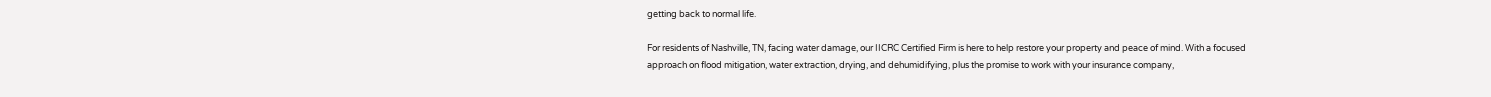getting back to normal life.

For residents of Nashville, TN, facing water damage, our IICRC Certified Firm is here to help restore your property and peace of mind. With a focused approach on flood mitigation, water extraction, drying, and dehumidifying, plus the promise to work with your insurance company,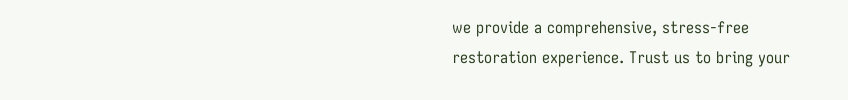we provide a comprehensive, stress-free restoration experience. Trust us to bring your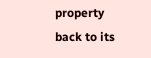property back to its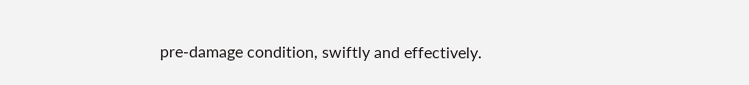pre-damage condition, swiftly and effectively.